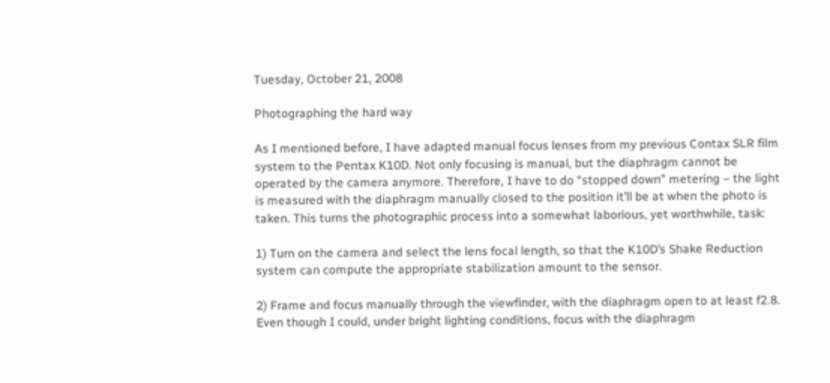Tuesday, October 21, 2008

Photographing the hard way

As I mentioned before, I have adapted manual focus lenses from my previous Contax SLR film system to the Pentax K10D. Not only focusing is manual, but the diaphragm cannot be operated by the camera anymore. Therefore, I have to do “stopped down” metering – the light is measured with the diaphragm manually closed to the position it’ll be at when the photo is taken. This turns the photographic process into a somewhat laborious, yet worthwhile, task:

1) Turn on the camera and select the lens focal length, so that the K10D’s Shake Reduction system can compute the appropriate stabilization amount to the sensor.

2) Frame and focus manually through the viewfinder, with the diaphragm open to at least f2.8. Even though I could, under bright lighting conditions, focus with the diaphragm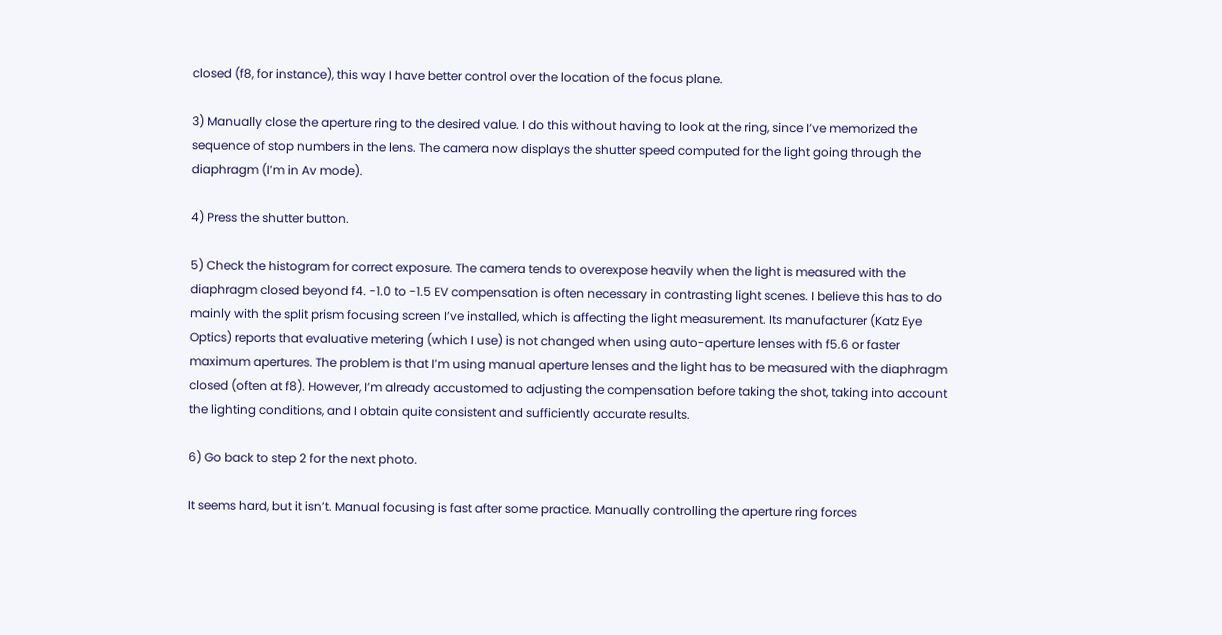closed (f8, for instance), this way I have better control over the location of the focus plane.

3) Manually close the aperture ring to the desired value. I do this without having to look at the ring, since I’ve memorized the sequence of stop numbers in the lens. The camera now displays the shutter speed computed for the light going through the diaphragm (I’m in Av mode).

4) Press the shutter button.

5) Check the histogram for correct exposure. The camera tends to overexpose heavily when the light is measured with the diaphragm closed beyond f4. -1.0 to -1.5 EV compensation is often necessary in contrasting light scenes. I believe this has to do mainly with the split prism focusing screen I’ve installed, which is affecting the light measurement. Its manufacturer (Katz Eye Optics) reports that evaluative metering (which I use) is not changed when using auto-aperture lenses with f5.6 or faster maximum apertures. The problem is that I’m using manual aperture lenses and the light has to be measured with the diaphragm closed (often at f8). However, I’m already accustomed to adjusting the compensation before taking the shot, taking into account the lighting conditions, and I obtain quite consistent and sufficiently accurate results.

6) Go back to step 2 for the next photo.

It seems hard, but it isn’t. Manual focusing is fast after some practice. Manually controlling the aperture ring forces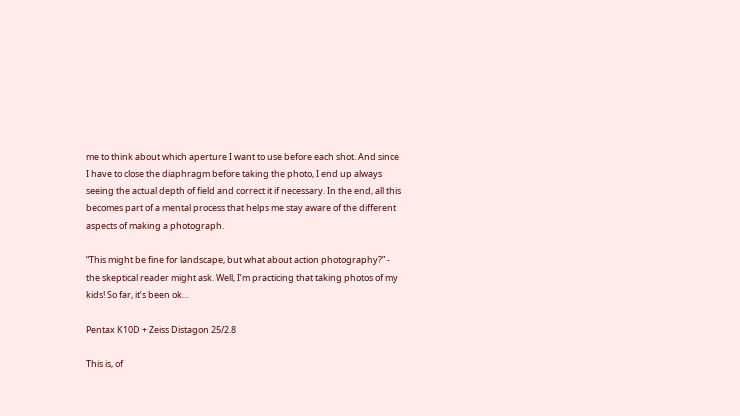me to think about which aperture I want to use before each shot. And since I have to close the diaphragm before taking the photo, I end up always seeing the actual depth of field and correct it if necessary. In the end, all this becomes part of a mental process that helps me stay aware of the different aspects of making a photograph.

“This might be fine for landscape, but what about action photography?” - the skeptical reader might ask. Well, I’m practicing that taking photos of my kids! So far, it’s been ok…

Pentax K10D + Zeiss Distagon 25/2.8

This is, of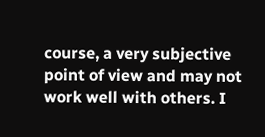course, a very subjective point of view and may not work well with others. I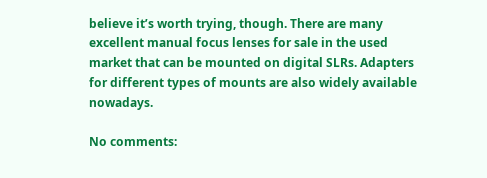believe it’s worth trying, though. There are many excellent manual focus lenses for sale in the used market that can be mounted on digital SLRs. Adapters for different types of mounts are also widely available nowadays.

No comments: